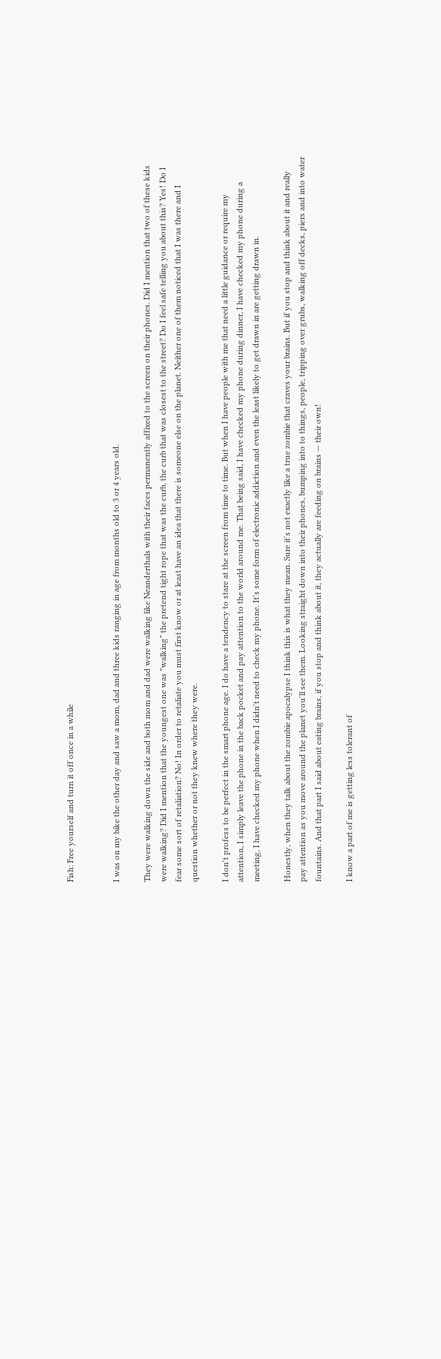Fish: Free yourself and turn it off once in a while


I was on my bike the other day and saw a mom, dad and three kids ranging in age from months old to 3 or 4 years old.

They were walking down the side and both mom and dad were walking like Neanderthals with their faces permanently affixed to the screen on their phones. Did I mention that two of these kids were walking? Did I mention that the youngest one was "walking" the pretend tight rope that was the curb, the curb that was closest to the street? Do I feel safe telling you about this? Yes! Do I fear some sort of retaliation? No! In order to retaliate you must first know or at least have an idea that there is someone else on the planet. Neither one of them noticed that I was there and I question whether or not they knew where they were.

I don't profess to be perfect in the smart phone age. I do have a tendency to stare at the screen from time to time. But when I have people with me that need a little guidance or require my attention, I simply leave the phone in the back pocket and pay attention to the world around me. That being said, I have checked my phone during dinner, I have checked my phone during a meeting, I have checked my phone when I didn't need to check my phone. It's some form of electronic addiction and even the least likely to get drawn in are getting drawn in.

Honestly, when they talk about the zombie apocalypse I think this is what they mean. Sure it's not exactly like a true zombie that craves your brains. But if you stop and think about it and really pay attention as you move around the planet you'll see them. Looking straight down into their phones, bumping into to things, people, tripping over grubs, walking off decks, piers and into water fountains. And that part I said about eating brains, if you stop and think about it, they actually are feeding on brains — their own!

I know a part of me is getting less tolerant of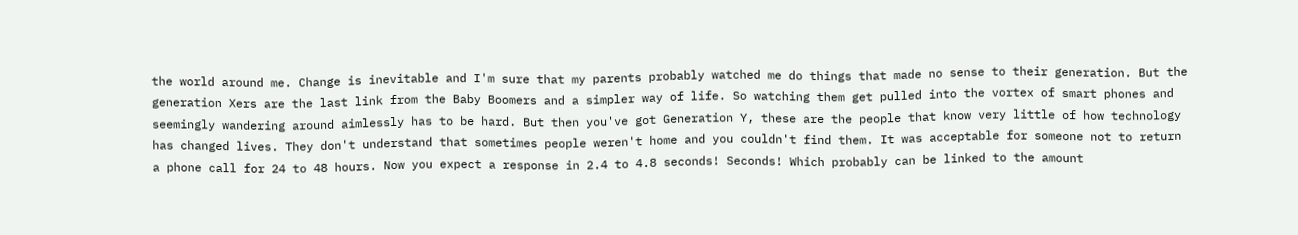the world around me. Change is inevitable and I'm sure that my parents probably watched me do things that made no sense to their generation. But the generation Xers are the last link from the Baby Boomers and a simpler way of life. So watching them get pulled into the vortex of smart phones and seemingly wandering around aimlessly has to be hard. But then you've got Generation Y, these are the people that know very little of how technology has changed lives. They don't understand that sometimes people weren't home and you couldn't find them. It was acceptable for someone not to return a phone call for 24 to 48 hours. Now you expect a response in 2.4 to 4.8 seconds! Seconds! Which probably can be linked to the amount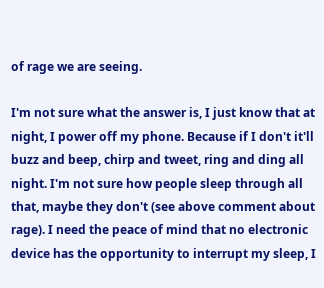of rage we are seeing.

I'm not sure what the answer is, I just know that at night, I power off my phone. Because if I don't it'll buzz and beep, chirp and tweet, ring and ding all night. I'm not sure how people sleep through all that, maybe they don't (see above comment about rage). I need the peace of mind that no electronic device has the opportunity to interrupt my sleep, I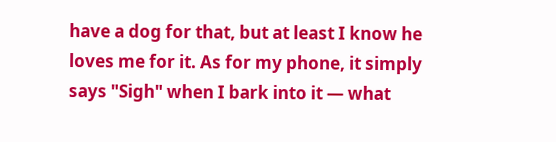have a dog for that, but at least I know he loves me for it. As for my phone, it simply says "Sigh" when I bark into it — what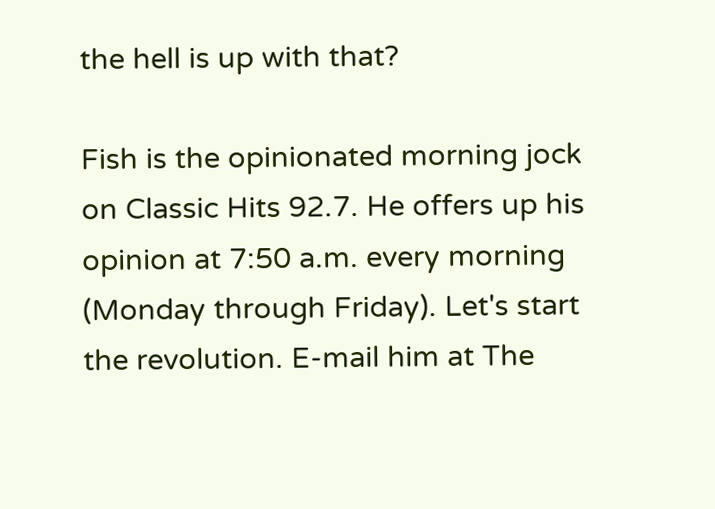the hell is up with that?

Fish is the opinionated morning jock on Classic Hits 92.7. He offers up his opinion at 7:50 a.m. every morning (Monday through Friday). Let's start the revolution. E-mail him at The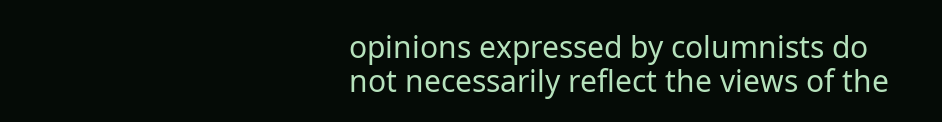opinions expressed by columnists do not necessarily reflect the views of the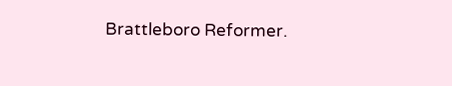Brattleboro Reformer.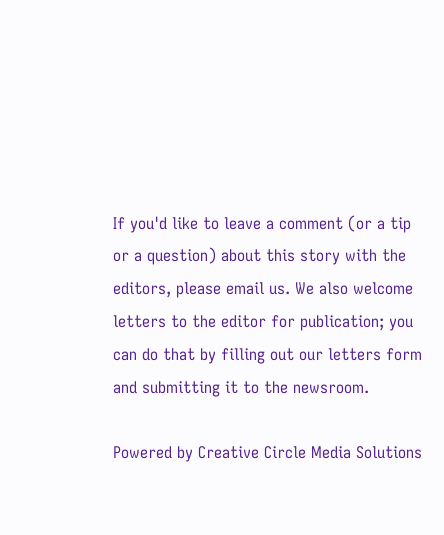If you'd like to leave a comment (or a tip or a question) about this story with the editors, please email us. We also welcome letters to the editor for publication; you can do that by filling out our letters form and submitting it to the newsroom.

Powered by Creative Circle Media Solutions